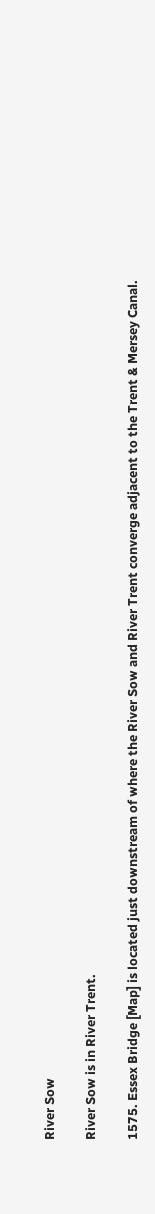River Sow

River Sow is in River Trent.

1575. Essex Bridge [Map] is located just downstream of where the River Sow and River Trent converge adjacent to the Trent & Mersey Canal.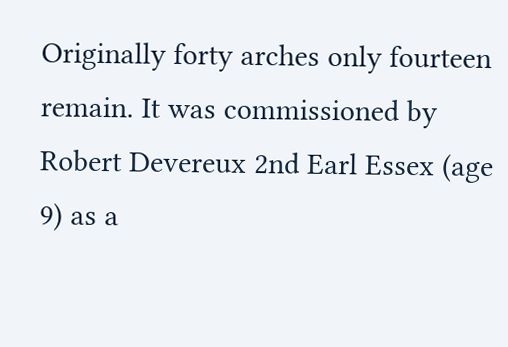Originally forty arches only fourteen remain. It was commissioned by Robert Devereux 2nd Earl Essex (age 9) as a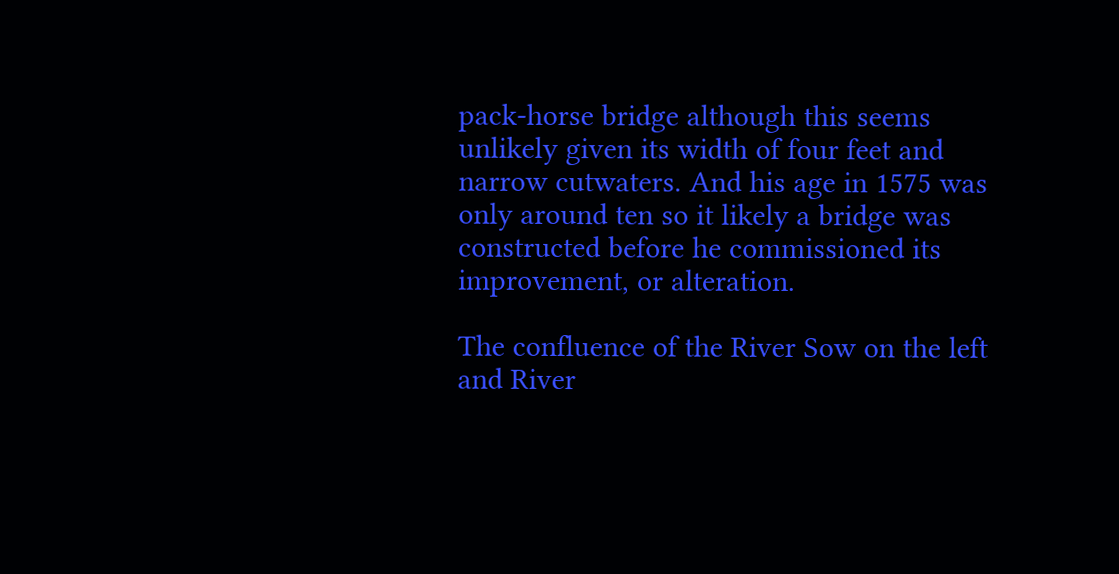pack-horse bridge although this seems unlikely given its width of four feet and narrow cutwaters. And his age in 1575 was only around ten so it likely a bridge was constructed before he commissioned its improvement, or alteration.

The confluence of the River Sow on the left and River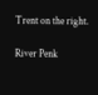Trent on the right.

River Penk